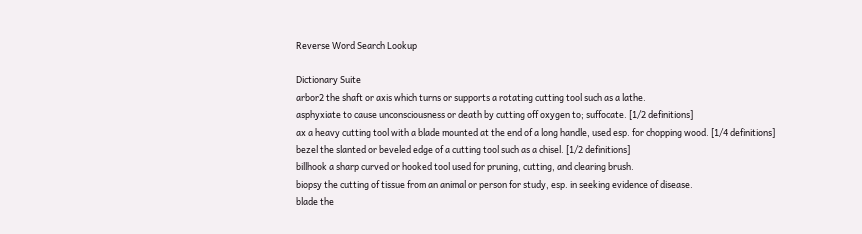Reverse Word Search Lookup

Dictionary Suite
arbor2 the shaft or axis which turns or supports a rotating cutting tool such as a lathe.
asphyxiate to cause unconsciousness or death by cutting off oxygen to; suffocate. [1/2 definitions]
ax a heavy cutting tool with a blade mounted at the end of a long handle, used esp. for chopping wood. [1/4 definitions]
bezel the slanted or beveled edge of a cutting tool such as a chisel. [1/2 definitions]
billhook a sharp curved or hooked tool used for pruning, cutting, and clearing brush.
biopsy the cutting of tissue from an animal or person for study, esp. in seeking evidence of disease.
blade the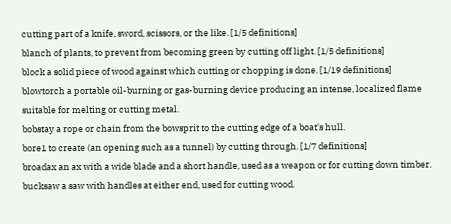cutting part of a knife, sword, scissors, or the like. [1/5 definitions]
blanch of plants, to prevent from becoming green by cutting off light. [1/5 definitions]
block a solid piece of wood against which cutting or chopping is done. [1/19 definitions]
blowtorch a portable oil-burning or gas-burning device producing an intense, localized flame suitable for melting or cutting metal.
bobstay a rope or chain from the bowsprit to the cutting edge of a boat's hull.
bore1 to create (an opening such as a tunnel) by cutting through. [1/7 definitions]
broadax an ax with a wide blade and a short handle, used as a weapon or for cutting down timber.
bucksaw a saw with handles at either end, used for cutting wood.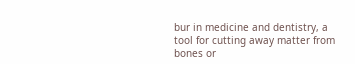bur in medicine and dentistry, a tool for cutting away matter from bones or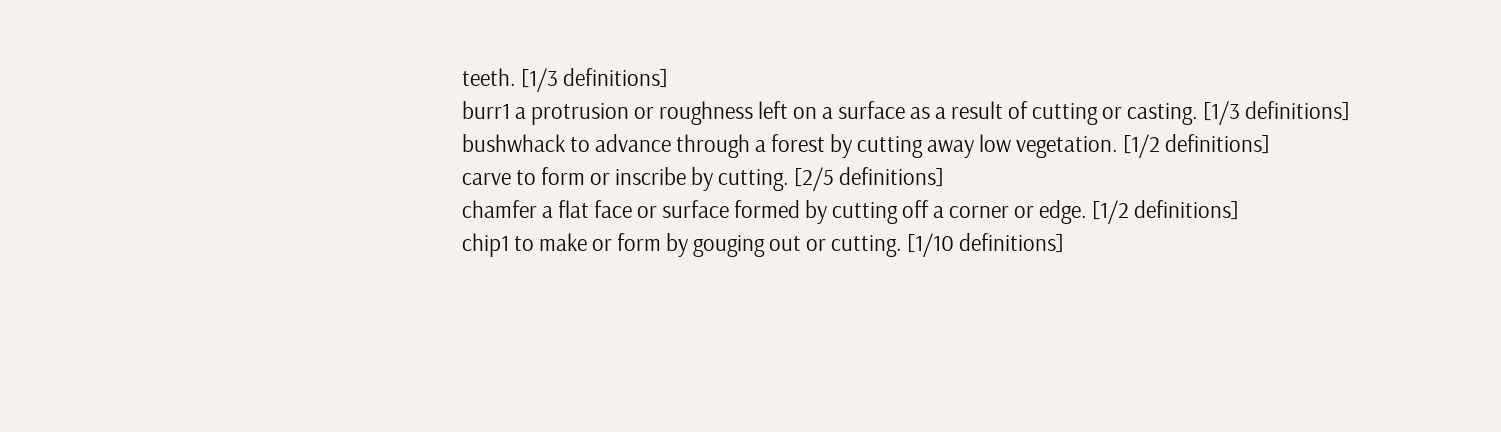teeth. [1/3 definitions]
burr1 a protrusion or roughness left on a surface as a result of cutting or casting. [1/3 definitions]
bushwhack to advance through a forest by cutting away low vegetation. [1/2 definitions]
carve to form or inscribe by cutting. [2/5 definitions]
chamfer a flat face or surface formed by cutting off a corner or edge. [1/2 definitions]
chip1 to make or form by gouging out or cutting. [1/10 definitions]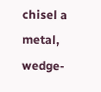chisel a metal, wedge-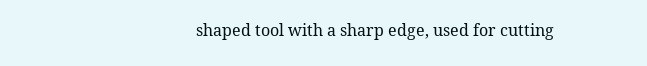shaped tool with a sharp edge, used for cutting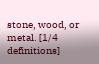stone, wood, or metal. [1/4 definitions]